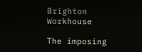Brighton Workhouse

The imposing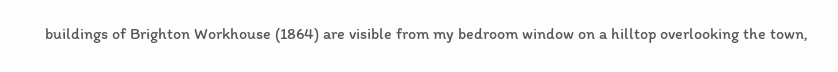buildings of Brighton Workhouse (1864) are visible from my bedroom window on a hilltop overlooking the town,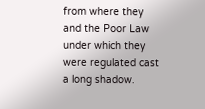from where they and the Poor Law under which they were regulated cast a long shadow.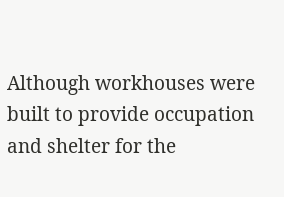Although workhouses were built to provide occupation and shelter for the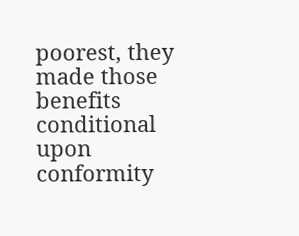poorest, they made those benefits conditional upon conformity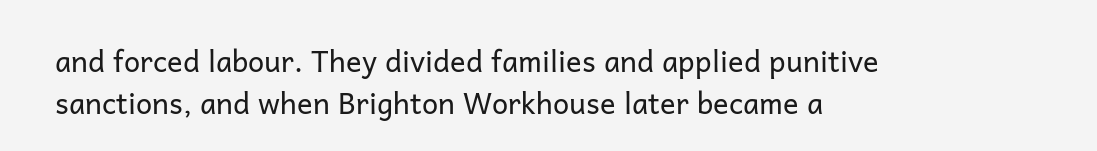and forced labour. They divided families and applied punitive sanctions, and when Brighton Workhouse later became a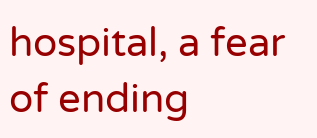hospital, a fear of ending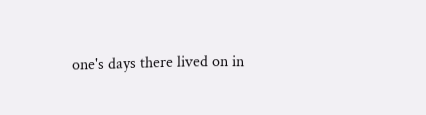one's days there lived on in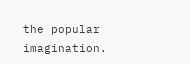the popular imagination.